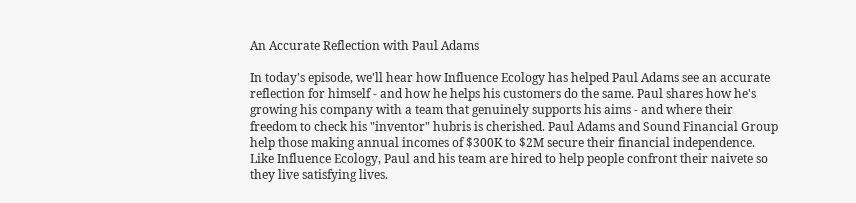An Accurate Reflection with Paul Adams

In today's episode, we'll hear how Influence Ecology has helped Paul Adams see an accurate reflection for himself - and how he helps his customers do the same. Paul shares how he's growing his company with a team that genuinely supports his aims - and where their freedom to check his "inventor" hubris is cherished. Paul Adams and Sound Financial Group help those making annual incomes of $300K to $2M secure their financial independence. Like Influence Ecology, Paul and his team are hired to help people confront their naivete so they live satisfying lives.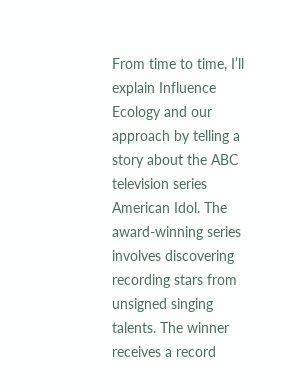From time to time, I’ll explain Influence Ecology and our approach by telling a story about the ABC television series American Idol. The award-winning series involves discovering recording stars from unsigned singing talents. The winner receives a record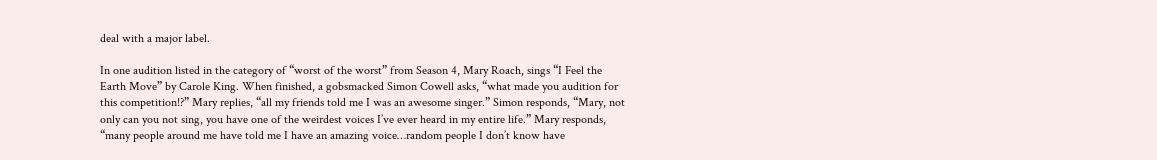deal with a major label.

In one audition listed in the category of “worst of the worst” from Season 4, Mary Roach, sings “I Feel the Earth Move” by Carole King. When finished, a gobsmacked Simon Cowell asks, “what made you audition for this competition!?” Mary replies, “all my friends told me I was an awesome singer.” Simon responds, “Mary, not only can you not sing, you have one of the weirdest voices I’ve ever heard in my entire life.” Mary responds, “many people around me have told me I have an amazing voice…random people I don’t know have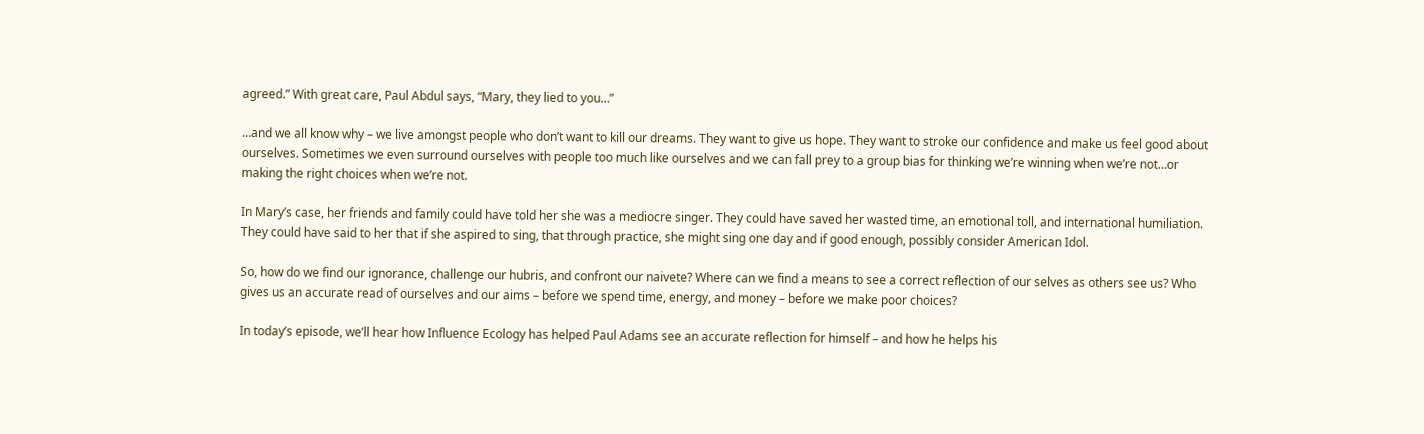agreed.” With great care, Paul Abdul says, “Mary, they lied to you…”

…and we all know why – we live amongst people who don’t want to kill our dreams. They want to give us hope. They want to stroke our confidence and make us feel good about ourselves. Sometimes we even surround ourselves with people too much like ourselves and we can fall prey to a group bias for thinking we’re winning when we’re not…or making the right choices when we’re not.

In Mary’s case, her friends and family could have told her she was a mediocre singer. They could have saved her wasted time, an emotional toll, and international humiliation. They could have said to her that if she aspired to sing, that through practice, she might sing one day and if good enough, possibly consider American Idol.

So, how do we find our ignorance, challenge our hubris, and confront our naivete? Where can we find a means to see a correct reflection of our selves as others see us? Who gives us an accurate read of ourselves and our aims – before we spend time, energy, and money – before we make poor choices?

In today’s episode, we’ll hear how Influence Ecology has helped Paul Adams see an accurate reflection for himself – and how he helps his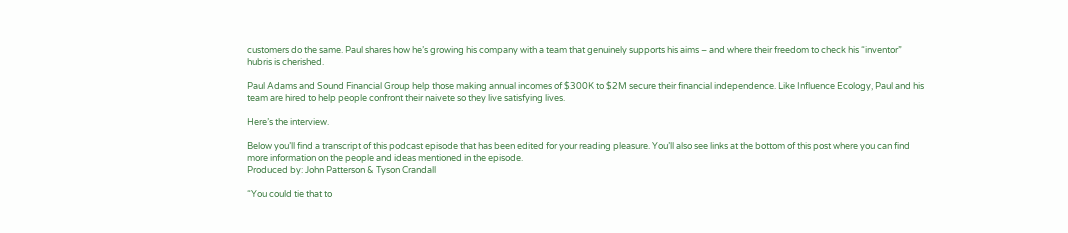customers do the same. Paul shares how he’s growing his company with a team that genuinely supports his aims – and where their freedom to check his “inventor” hubris is cherished.

Paul Adams and Sound Financial Group help those making annual incomes of $300K to $2M secure their financial independence. Like Influence Ecology, Paul and his team are hired to help people confront their naivete so they live satisfying lives.

Here’s the interview.

Below you’ll find a transcript of this podcast episode that has been edited for your reading pleasure. You’ll also see links at the bottom of this post where you can find more information on the people and ideas mentioned in the episode.
Produced by: John Patterson & Tyson Crandall

“You could tie that to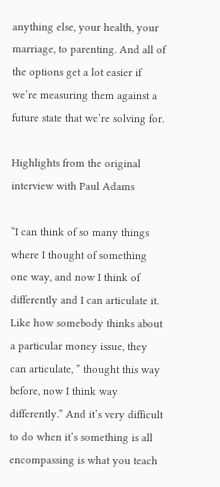anything else, your health, your marriage, to parenting. And all of the options get a lot easier if we’re measuring them against a future state that we’re solving for.

Highlights from the original interview with Paul Adams

“I can think of so many things where I thought of something one way, and now I think of differently and I can articulate it. Like how somebody thinks about a particular money issue, they can articulate, ” thought this way before, now I think way differently.” And it’s very difficult to do when it’s something is all encompassing is what you teach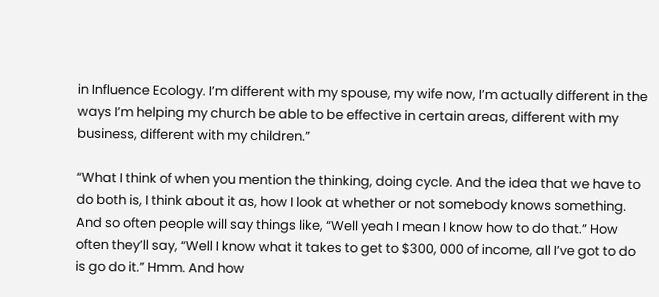in Influence Ecology. I’m different with my spouse, my wife now, I’m actually different in the ways I’m helping my church be able to be effective in certain areas, different with my business, different with my children.”

“What I think of when you mention the thinking, doing cycle. And the idea that we have to do both is, I think about it as, how I look at whether or not somebody knows something. And so often people will say things like, “Well yeah I mean I know how to do that.” How often they’ll say, “Well I know what it takes to get to $300, 000 of income, all I’ve got to do is go do it.” Hmm. And how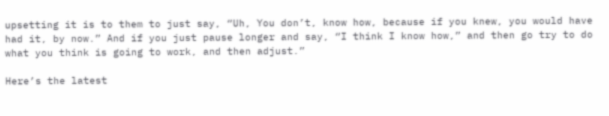upsetting it is to them to just say, “Uh, You don’t, know how, because if you knew, you would have had it, by now.” And if you just pause longer and say, “I think I know how,” and then go try to do what you think is going to work, and then adjust.”

Here’s the latest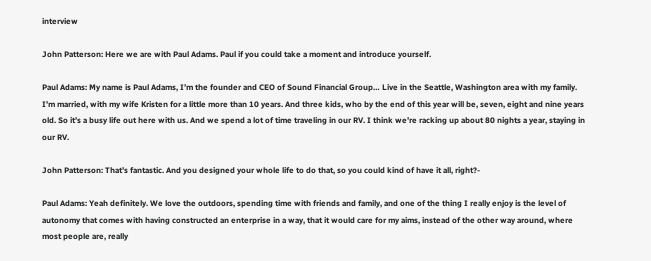interview

John Patterson: Here we are with Paul Adams. Paul if you could take a moment and introduce yourself.

Paul Adams: My name is Paul Adams, I’m the founder and CEO of Sound Financial Group… Live in the Seattle, Washington area with my family. I’m married, with my wife Kristen for a little more than 10 years. And three kids, who by the end of this year will be, seven, eight and nine years old. So it’s a busy life out here with us. And we spend a lot of time traveling in our RV. I think we’re racking up about 80 nights a year, staying in our RV.

John Patterson: That’s fantastic. And you designed your whole life to do that, so you could kind of have it all, right?-

Paul Adams: Yeah definitely. We love the outdoors, spending time with friends and family, and one of the thing I really enjoy is the level of autonomy that comes with having constructed an enterprise in a way, that it would care for my aims, instead of the other way around, where most people are, really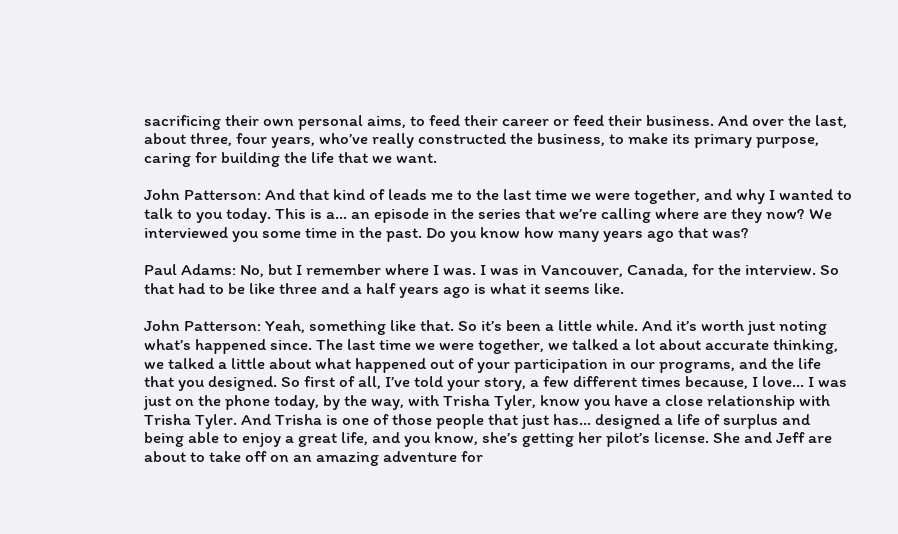sacrificing their own personal aims, to feed their career or feed their business. And over the last, about three, four years, who’ve really constructed the business, to make its primary purpose, caring for building the life that we want.

John Patterson: And that kind of leads me to the last time we were together, and why I wanted to talk to you today. This is a… an episode in the series that we’re calling where are they now? We interviewed you some time in the past. Do you know how many years ago that was?

Paul Adams: No, but I remember where I was. I was in Vancouver, Canada, for the interview. So that had to be like three and a half years ago is what it seems like.

John Patterson: Yeah, something like that. So it’s been a little while. And it’s worth just noting what’s happened since. The last time we were together, we talked a lot about accurate thinking, we talked a little about what happened out of your participation in our programs, and the life that you designed. So first of all, I’ve told your story, a few different times because, I love… I was just on the phone today, by the way, with Trisha Tyler, know you have a close relationship with Trisha Tyler. And Trisha is one of those people that just has… designed a life of surplus and being able to enjoy a great life, and you know, she’s getting her pilot’s license. She and Jeff are about to take off on an amazing adventure for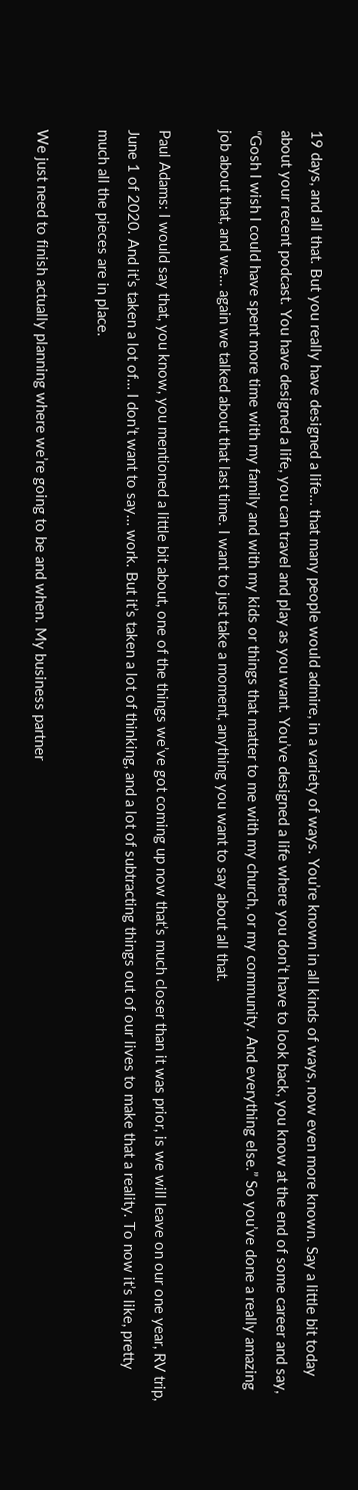19 days, and all that. But you really have designed a life… that many people would admire, in a variety of ways. You’re known in all kinds of ways, now even more known. Say a little bit today about your recent podcast. You have designed a life, you can travel and play as you want. You’ve designed a life where you don’t have to look back, you know at the end of some career and say, “Gosh I wish I could have spent more time with my family and with my kids or things that matter to me with my church, or my community. And everything else.” So you’ve done a really amazing job about that, and we… again we talked about that last time. I want to just take a moment, anything you want to say about all that.

Paul Adams: I would say that, you know, you mentioned a little bit about, one of the things we’ve got coming up now that’s much closer than it was prior, is we will leave on our one year, RV trip, June 1 of 2020. And it’s taken a lot of… I don’t want to say… work. But it’s taken a lot of thinking, and a lot of subtracting things out of our lives to make that a reality. To now it’s like, pretty much all the pieces are in place.

We just need to finish actually planning where we’re going to be and when. My business partner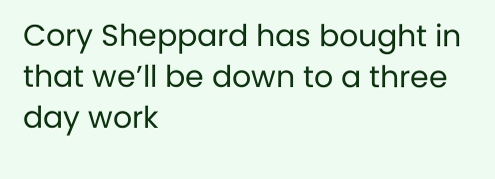Cory Sheppard has bought in that we’ll be down to a three day work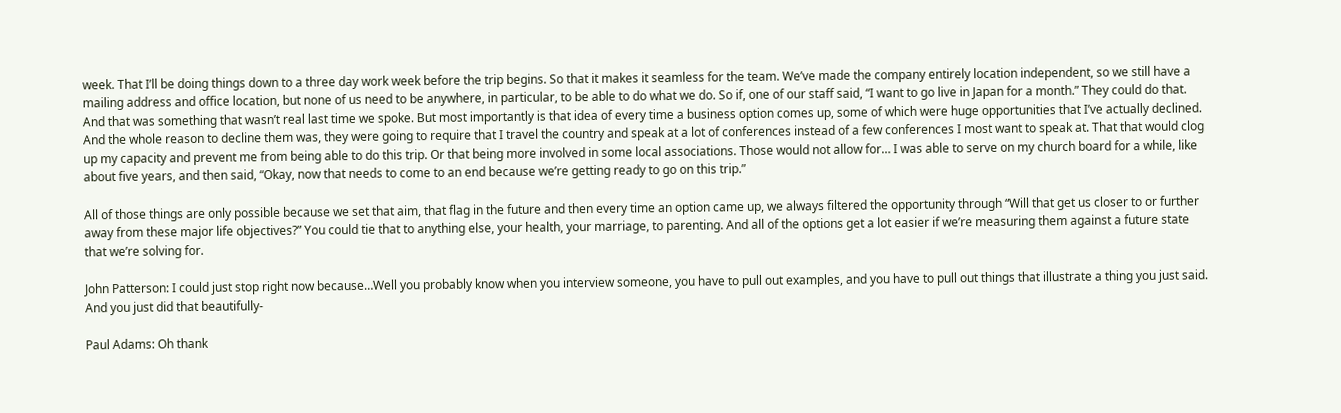week. That I’ll be doing things down to a three day work week before the trip begins. So that it makes it seamless for the team. We’ve made the company entirely location independent, so we still have a mailing address and office location, but none of us need to be anywhere, in particular, to be able to do what we do. So if, one of our staff said, “I want to go live in Japan for a month.” They could do that. And that was something that wasn’t real last time we spoke. But most importantly is that idea of every time a business option comes up, some of which were huge opportunities that I’ve actually declined. And the whole reason to decline them was, they were going to require that I travel the country and speak at a lot of conferences instead of a few conferences I most want to speak at. That that would clog up my capacity and prevent me from being able to do this trip. Or that being more involved in some local associations. Those would not allow for… I was able to serve on my church board for a while, like about five years, and then said, “Okay, now that needs to come to an end because we’re getting ready to go on this trip.”

All of those things are only possible because we set that aim, that flag in the future and then every time an option came up, we always filtered the opportunity through “Will that get us closer to or further away from these major life objectives?” You could tie that to anything else, your health, your marriage, to parenting. And all of the options get a lot easier if we’re measuring them against a future state that we’re solving for.

John Patterson: I could just stop right now because…Well you probably know when you interview someone, you have to pull out examples, and you have to pull out things that illustrate a thing you just said. And you just did that beautifully-

Paul Adams: Oh thank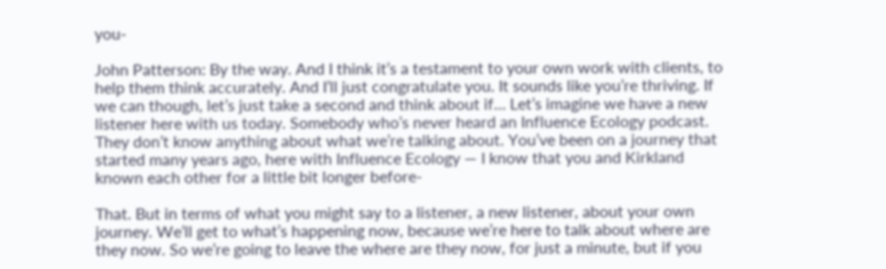you-

John Patterson: By the way. And I think it’s a testament to your own work with clients, to help them think accurately. And I’ll just congratulate you. It sounds like you’re thriving. If we can though, let’s just take a second and think about if… Let’s imagine we have a new listener here with us today. Somebody who’s never heard an Influence Ecology podcast. They don’t know anything about what we’re talking about. You’ve been on a journey that started many years ago, here with Influence Ecology — I know that you and Kirkland known each other for a little bit longer before-

That. But in terms of what you might say to a listener, a new listener, about your own journey. We’ll get to what’s happening now, because we’re here to talk about where are they now. So we’re going to leave the where are they now, for just a minute, but if you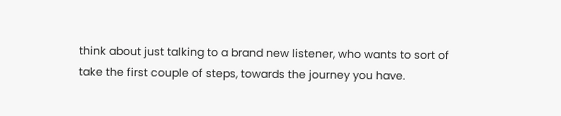think about just talking to a brand new listener, who wants to sort of take the first couple of steps, towards the journey you have.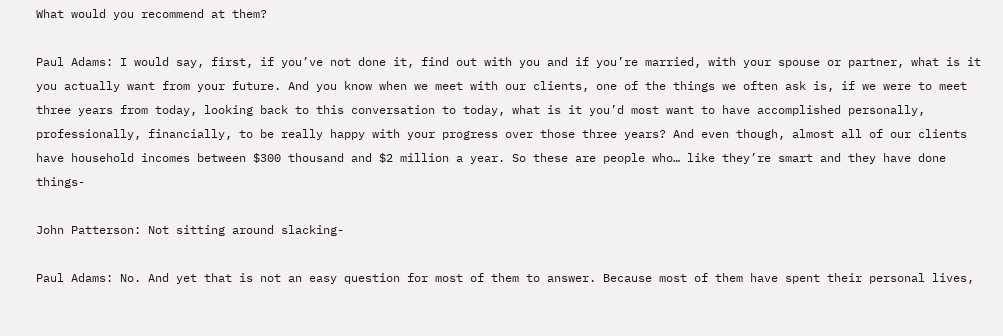What would you recommend at them?

Paul Adams: I would say, first, if you’ve not done it, find out with you and if you’re married, with your spouse or partner, what is it you actually want from your future. And you know when we meet with our clients, one of the things we often ask is, if we were to meet three years from today, looking back to this conversation to today, what is it you’d most want to have accomplished personally, professionally, financially, to be really happy with your progress over those three years? And even though, almost all of our clients have household incomes between $300 thousand and $2 million a year. So these are people who… like they’re smart and they have done things-

John Patterson: Not sitting around slacking-

Paul Adams: No. And yet that is not an easy question for most of them to answer. Because most of them have spent their personal lives,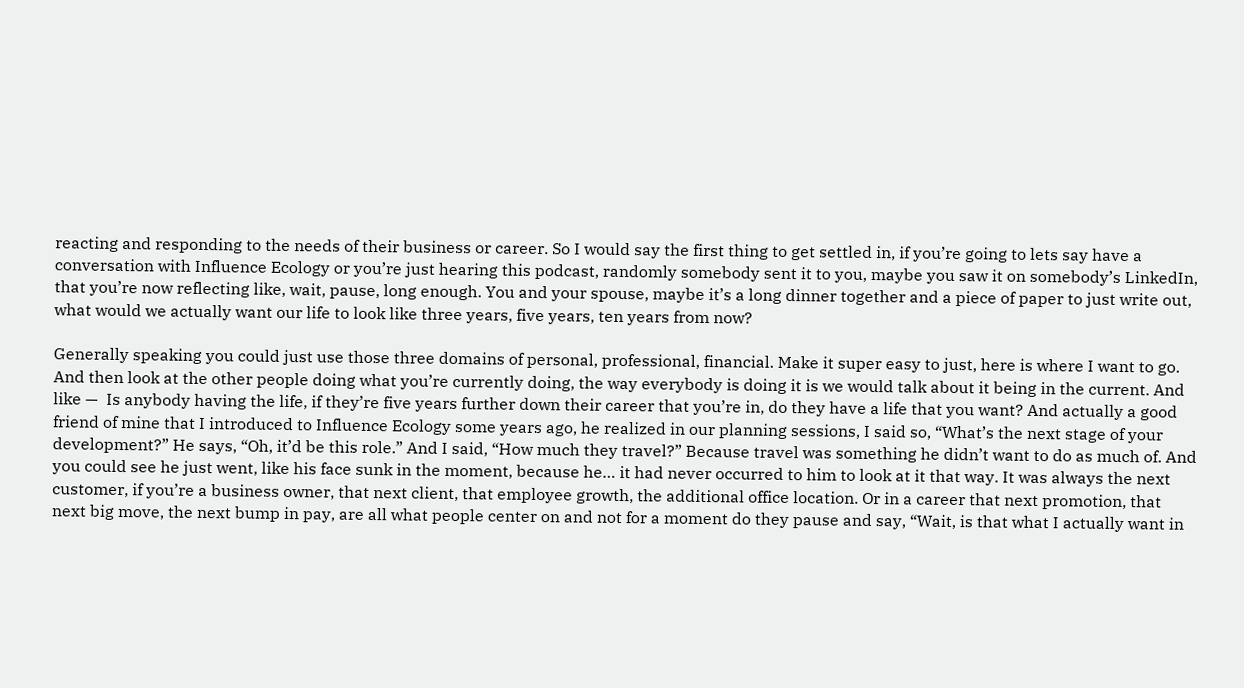reacting and responding to the needs of their business or career. So I would say the first thing to get settled in, if you’re going to lets say have a conversation with Influence Ecology or you’re just hearing this podcast, randomly somebody sent it to you, maybe you saw it on somebody’s LinkedIn, that you’re now reflecting like, wait, pause, long enough. You and your spouse, maybe it’s a long dinner together and a piece of paper to just write out, what would we actually want our life to look like three years, five years, ten years from now?

Generally speaking you could just use those three domains of personal, professional, financial. Make it super easy to just, here is where I want to go. And then look at the other people doing what you’re currently doing, the way everybody is doing it is we would talk about it being in the current. And like —  Is anybody having the life, if they’re five years further down their career that you’re in, do they have a life that you want? And actually a good friend of mine that I introduced to Influence Ecology some years ago, he realized in our planning sessions, I said so, “What’s the next stage of your development?” He says, “Oh, it’d be this role.” And I said, “How much they travel?” Because travel was something he didn’t want to do as much of. And you could see he just went, like his face sunk in the moment, because he… it had never occurred to him to look at it that way. It was always the next customer, if you’re a business owner, that next client, that employee growth, the additional office location. Or in a career that next promotion, that next big move, the next bump in pay, are all what people center on and not for a moment do they pause and say, “Wait, is that what I actually want in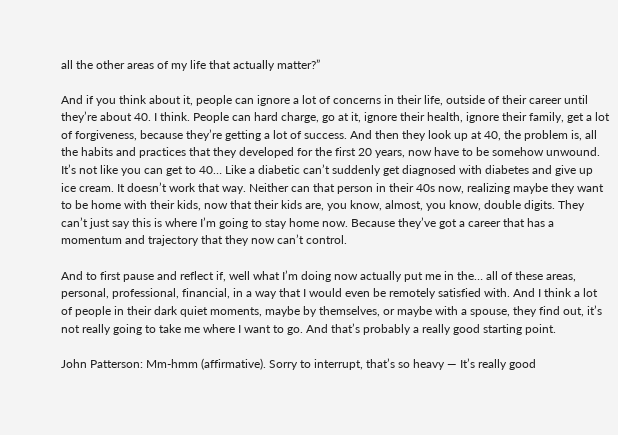all the other areas of my life that actually matter?”

And if you think about it, people can ignore a lot of concerns in their life, outside of their career until they’re about 40. I think. People can hard charge, go at it, ignore their health, ignore their family, get a lot of forgiveness, because they’re getting a lot of success. And then they look up at 40, the problem is, all the habits and practices that they developed for the first 20 years, now have to be somehow unwound. It’s not like you can get to 40… Like a diabetic can’t suddenly get diagnosed with diabetes and give up ice cream. It doesn’t work that way. Neither can that person in their 40s now, realizing maybe they want to be home with their kids, now that their kids are, you know, almost, you know, double digits. They can’t just say this is where I’m going to stay home now. Because they’ve got a career that has a momentum and trajectory that they now can’t control.

And to first pause and reflect if, well what I’m doing now actually put me in the… all of these areas, personal, professional, financial, in a way that I would even be remotely satisfied with. And I think a lot of people in their dark quiet moments, maybe by themselves, or maybe with a spouse, they find out, it’s not really going to take me where I want to go. And that’s probably a really good starting point.

John Patterson: Mm-hmm (affirmative). Sorry to interrupt, that’s so heavy — It’s really good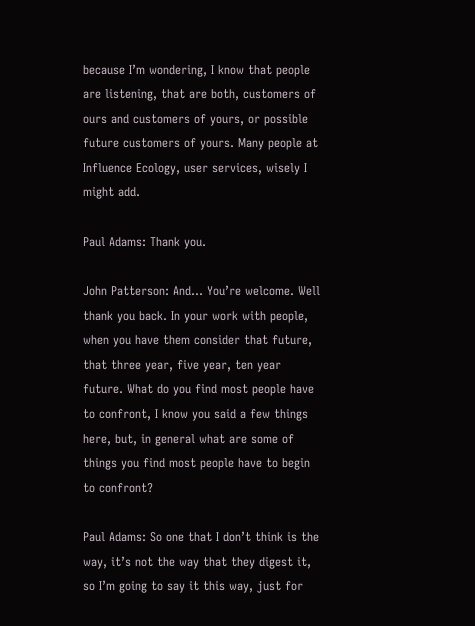because I’m wondering, I know that people are listening, that are both, customers of ours and customers of yours, or possible future customers of yours. Many people at Influence Ecology, user services, wisely I might add.

Paul Adams: Thank you.

John Patterson: And… You’re welcome. Well thank you back. In your work with people, when you have them consider that future, that three year, five year, ten year future. What do you find most people have to confront, I know you said a few things here, but, in general what are some of things you find most people have to begin to confront?

Paul Adams: So one that I don’t think is the way, it’s not the way that they digest it, so I’m going to say it this way, just for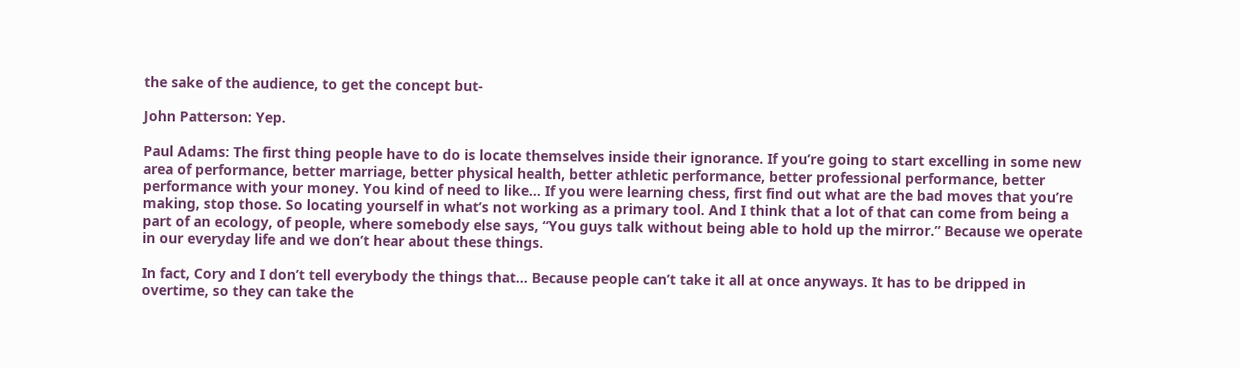the sake of the audience, to get the concept but-

John Patterson: Yep.

Paul Adams: The first thing people have to do is locate themselves inside their ignorance. If you’re going to start excelling in some new area of performance, better marriage, better physical health, better athletic performance, better professional performance, better performance with your money. You kind of need to like… If you were learning chess, first find out what are the bad moves that you’re making, stop those. So locating yourself in what’s not working as a primary tool. And I think that a lot of that can come from being a part of an ecology, of people, where somebody else says, “You guys talk without being able to hold up the mirror.” Because we operate in our everyday life and we don’t hear about these things.

In fact, Cory and I don’t tell everybody the things that… Because people can’t take it all at once anyways. It has to be dripped in overtime, so they can take the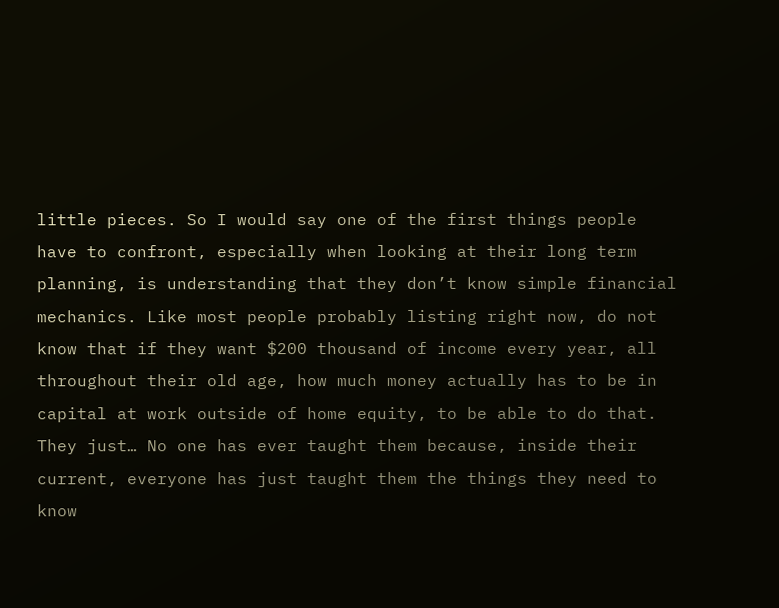little pieces. So I would say one of the first things people have to confront, especially when looking at their long term planning, is understanding that they don’t know simple financial mechanics. Like most people probably listing right now, do not know that if they want $200 thousand of income every year, all throughout their old age, how much money actually has to be in capital at work outside of home equity, to be able to do that. They just… No one has ever taught them because, inside their current, everyone has just taught them the things they need to know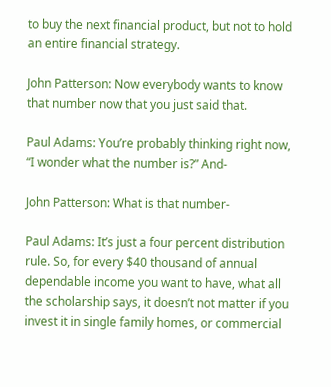to buy the next financial product, but not to hold an entire financial strategy.

John Patterson: Now everybody wants to know that number now that you just said that.

Paul Adams: You’re probably thinking right now, “I wonder what the number is?” And-

John Patterson: What is that number-

Paul Adams: It’s just a four percent distribution rule. So, for every $40 thousand of annual dependable income you want to have, what all the scholarship says, it doesn’t not matter if you invest it in single family homes, or commercial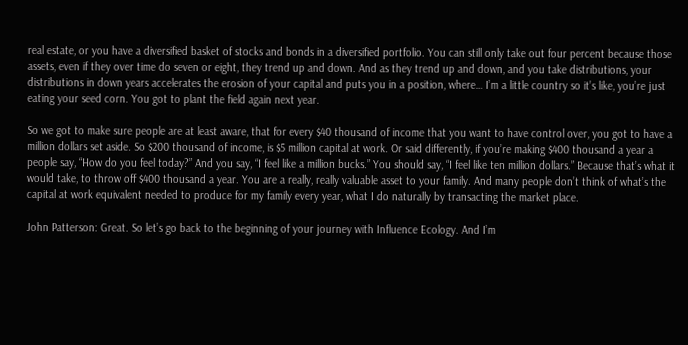real estate, or you have a diversified basket of stocks and bonds in a diversified portfolio. You can still only take out four percent because those assets, even if they over time do seven or eight, they trend up and down. And as they trend up and down, and you take distributions, your distributions in down years accelerates the erosion of your capital and puts you in a position, where… I’m a little country so it’s like, you’re just eating your seed corn. You got to plant the field again next year.

So we got to make sure people are at least aware, that for every $40 thousand of income that you want to have control over, you got to have a million dollars set aside. So $200 thousand of income, is $5 million capital at work. Or said differently, if you’re making $400 thousand a year a people say, “How do you feel today?” And you say, “I feel like a million bucks.” You should say, “I feel like ten million dollars.” Because that’s what it would take, to throw off $400 thousand a year. You are a really, really valuable asset to your family. And many people don’t think of what’s the capital at work equivalent needed to produce for my family every year, what I do naturally by transacting the market place.

John Patterson: Great. So let’s go back to the beginning of your journey with Influence Ecology. And I’m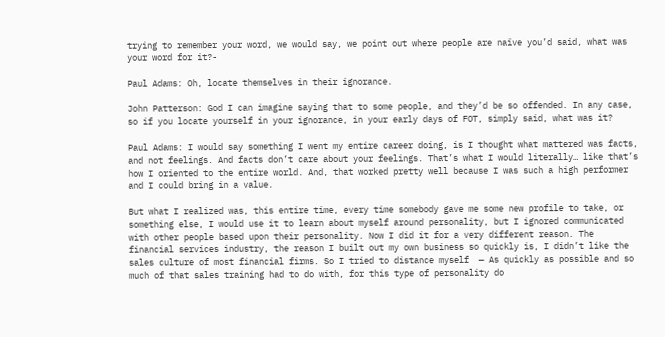trying to remember your word, we would say, we point out where people are naïve you’d said, what was your word for it?-

Paul Adams: Oh, locate themselves in their ignorance.

John Patterson: God I can imagine saying that to some people, and they’d be so offended. In any case, so if you locate yourself in your ignorance, in your early days of FOT, simply said, what was it?

Paul Adams: I would say something I went my entire career doing, is I thought what mattered was facts, and not feelings. And facts don’t care about your feelings. That’s what I would literally… like that’s how I oriented to the entire world. And, that worked pretty well because I was such a high performer and I could bring in a value.

But what I realized was, this entire time, every time somebody gave me some new profile to take, or something else, I would use it to learn about myself around personality, but I ignored communicated with other people based upon their personality. Now I did it for a very different reason. The financial services industry, the reason I built out my own business so quickly is, I didn’t like the sales culture of most financial firms. So I tried to distance myself  — As quickly as possible and so much of that sales training had to do with, for this type of personality do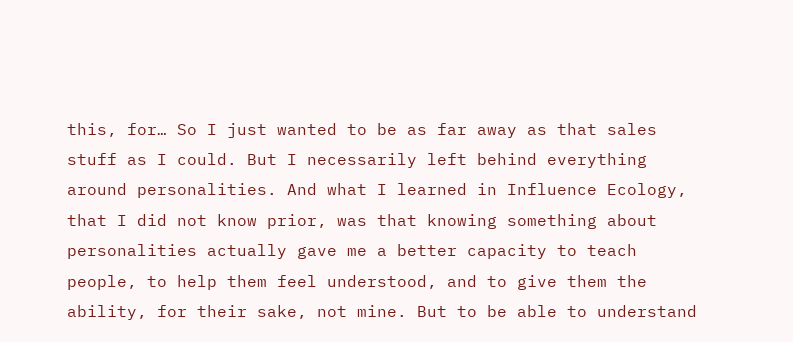this, for… So I just wanted to be as far away as that sales stuff as I could. But I necessarily left behind everything around personalities. And what I learned in Influence Ecology, that I did not know prior, was that knowing something about personalities actually gave me a better capacity to teach people, to help them feel understood, and to give them the ability, for their sake, not mine. But to be able to understand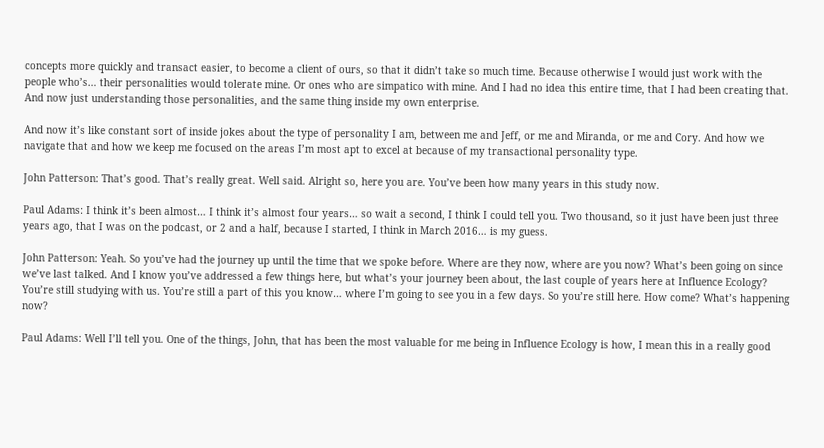concepts more quickly and transact easier, to become a client of ours, so that it didn’t take so much time. Because otherwise I would just work with the people who’s… their personalities would tolerate mine. Or ones who are simpatico with mine. And I had no idea this entire time, that I had been creating that. And now just understanding those personalities, and the same thing inside my own enterprise.

And now it’s like constant sort of inside jokes about the type of personality I am, between me and Jeff, or me and Miranda, or me and Cory. And how we navigate that and how we keep me focused on the areas I’m most apt to excel at because of my transactional personality type.

John Patterson: That’s good. That’s really great. Well said. Alright so, here you are. You’ve been how many years in this study now.

Paul Adams: I think it’s been almost… I think it’s almost four years… so wait a second, I think I could tell you. Two thousand, so it just have been just three years ago, that I was on the podcast, or 2 and a half, because I started, I think in March 2016… is my guess.

John Patterson: Yeah. So you’ve had the journey up until the time that we spoke before. Where are they now, where are you now? What’s been going on since we’ve last talked. And I know you’ve addressed a few things here, but what’s your journey been about, the last couple of years here at Influence Ecology? You’re still studying with us. You’re still a part of this you know… where I’m going to see you in a few days. So you’re still here. How come? What’s happening now?

Paul Adams: Well I’ll tell you. One of the things, John, that has been the most valuable for me being in Influence Ecology is how, I mean this in a really good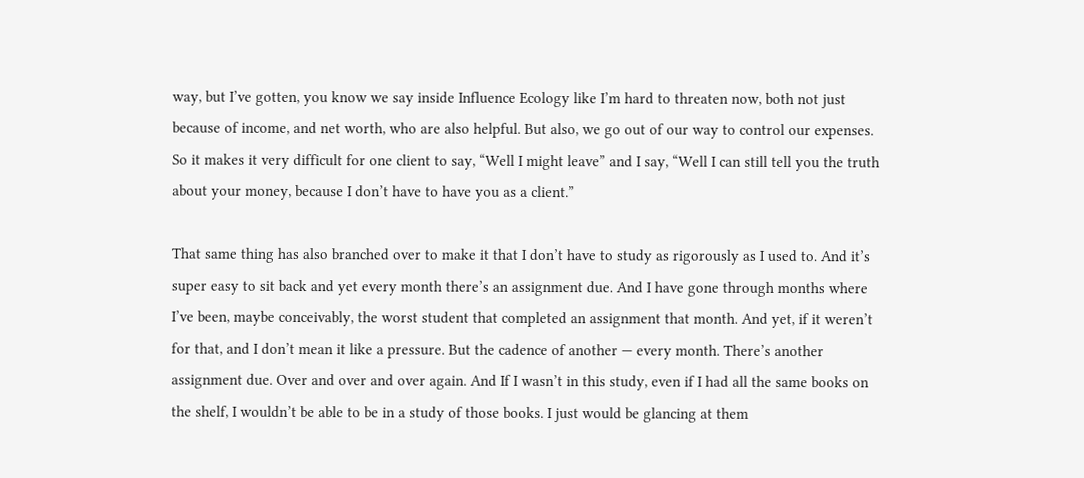way, but I’ve gotten, you know we say inside Influence Ecology like I’m hard to threaten now, both not just because of income, and net worth, who are also helpful. But also, we go out of our way to control our expenses. So it makes it very difficult for one client to say, “Well I might leave” and I say, “Well I can still tell you the truth about your money, because I don’t have to have you as a client.”

That same thing has also branched over to make it that I don’t have to study as rigorously as I used to. And it’s super easy to sit back and yet every month there’s an assignment due. And I have gone through months where I’ve been, maybe conceivably, the worst student that completed an assignment that month. And yet, if it weren’t for that, and I don’t mean it like a pressure. But the cadence of another — every month. There’s another assignment due. Over and over and over again. And If I wasn’t in this study, even if I had all the same books on the shelf, I wouldn’t be able to be in a study of those books. I just would be glancing at them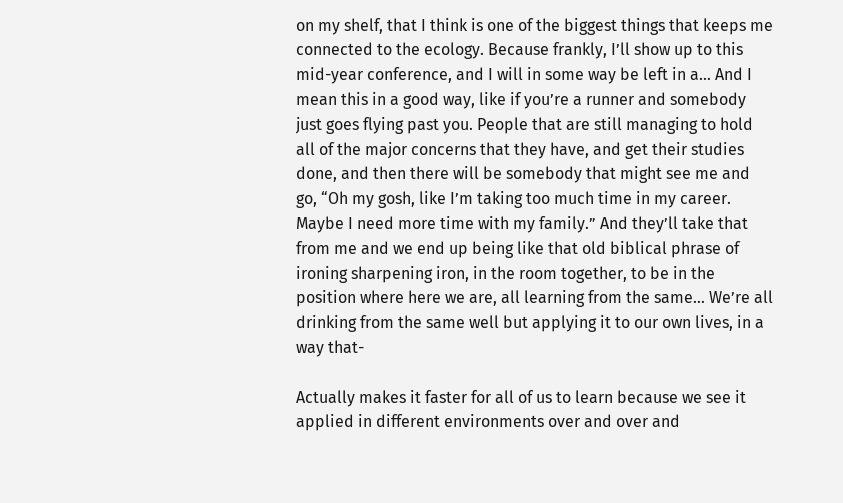on my shelf, that I think is one of the biggest things that keeps me connected to the ecology. Because frankly, I’ll show up to this mid-year conference, and I will in some way be left in a… And I mean this in a good way, like if you’re a runner and somebody just goes flying past you. People that are still managing to hold all of the major concerns that they have, and get their studies done, and then there will be somebody that might see me and go, “Oh my gosh, like I’m taking too much time in my career. Maybe I need more time with my family.” And they’ll take that from me and we end up being like that old biblical phrase of ironing sharpening iron, in the room together, to be in the position where here we are, all learning from the same… We’re all drinking from the same well but applying it to our own lives, in a way that-

Actually makes it faster for all of us to learn because we see it applied in different environments over and over and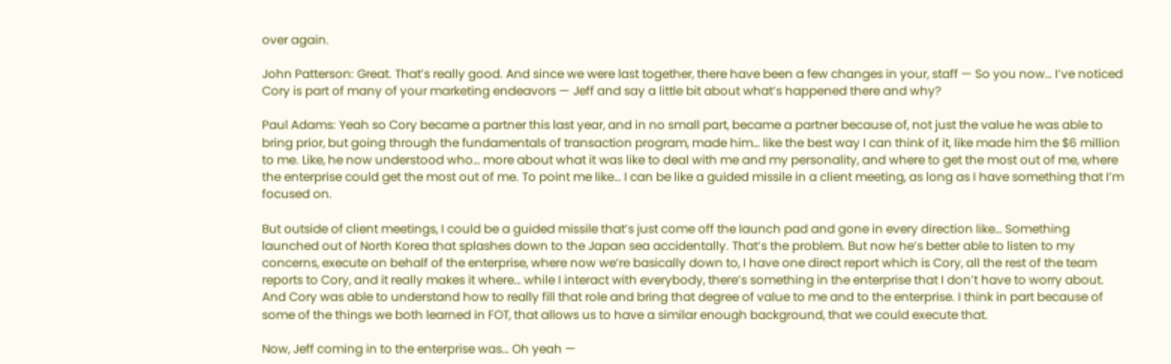over again.

John Patterson: Great. That’s really good. And since we were last together, there have been a few changes in your, staff — So you now… I’ve noticed Cory is part of many of your marketing endeavors — Jeff and say a little bit about what’s happened there and why?

Paul Adams: Yeah so Cory became a partner this last year, and in no small part, became a partner because of, not just the value he was able to bring prior, but going through the fundamentals of transaction program, made him… like the best way I can think of it, like made him the $6 million to me. Like, he now understood who… more about what it was like to deal with me and my personality, and where to get the most out of me, where the enterprise could get the most out of me. To point me like… I can be like a guided missile in a client meeting, as long as I have something that I’m focused on.

But outside of client meetings, I could be a guided missile that’s just come off the launch pad and gone in every direction like… Something launched out of North Korea that splashes down to the Japan sea accidentally. That’s the problem. But now he’s better able to listen to my concerns, execute on behalf of the enterprise, where now we’re basically down to, I have one direct report which is Cory, all the rest of the team reports to Cory, and it really makes it where… while I interact with everybody, there’s something in the enterprise that I don’t have to worry about. And Cory was able to understand how to really fill that role and bring that degree of value to me and to the enterprise. I think in part because of some of the things we both learned in FOT, that allows us to have a similar enough background, that we could execute that.

Now, Jeff coming in to the enterprise was… Oh yeah —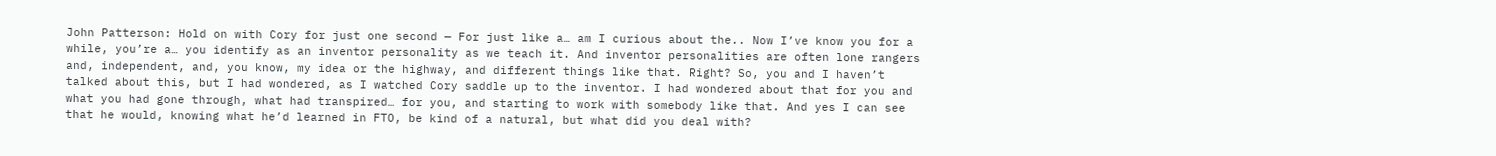John Patterson: Hold on with Cory for just one second — For just like a… am I curious about the.. Now I’ve know you for a while, you’re a… you identify as an inventor personality as we teach it. And inventor personalities are often lone rangers and, independent, and, you know, my idea or the highway, and different things like that. Right? So, you and I haven’t talked about this, but I had wondered, as I watched Cory saddle up to the inventor. I had wondered about that for you and what you had gone through, what had transpired… for you, and starting to work with somebody like that. And yes I can see that he would, knowing what he’d learned in FTO, be kind of a natural, but what did you deal with?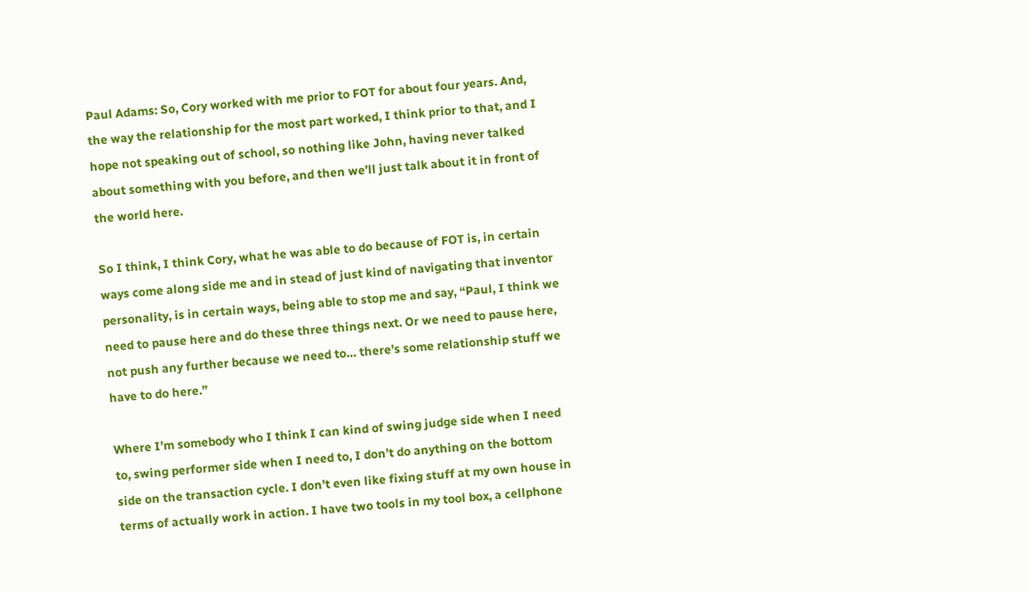Paul Adams: So, Cory worked with me prior to FOT for about four years. And, the way the relationship for the most part worked, I think prior to that, and I hope not speaking out of school, so nothing like John, having never talked about something with you before, and then we’ll just talk about it in front of the world here.

So I think, I think Cory, what he was able to do because of FOT is, in certain ways come along side me and in stead of just kind of navigating that inventor personality, is in certain ways, being able to stop me and say, “Paul, I think we need to pause here and do these three things next. Or we need to pause here, not push any further because we need to… there’s some relationship stuff we have to do here.”

Where I’m somebody who I think I can kind of swing judge side when I need to, swing performer side when I need to, I don’t do anything on the bottom side on the transaction cycle. I don’t even like fixing stuff at my own house in terms of actually work in action. I have two tools in my tool box, a cellphone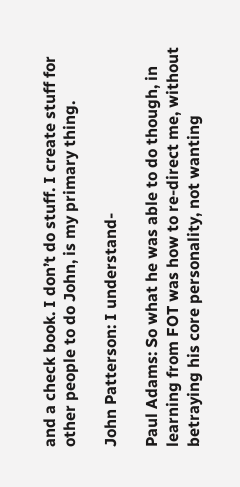and a check book. I don’t do stuff. I create stuff for other people to do John, is my primary thing.

John Patterson: I understand-

Paul Adams: So what he was able to do though, in learning from FOT was how to re-direct me, without betraying his core personality, not wanting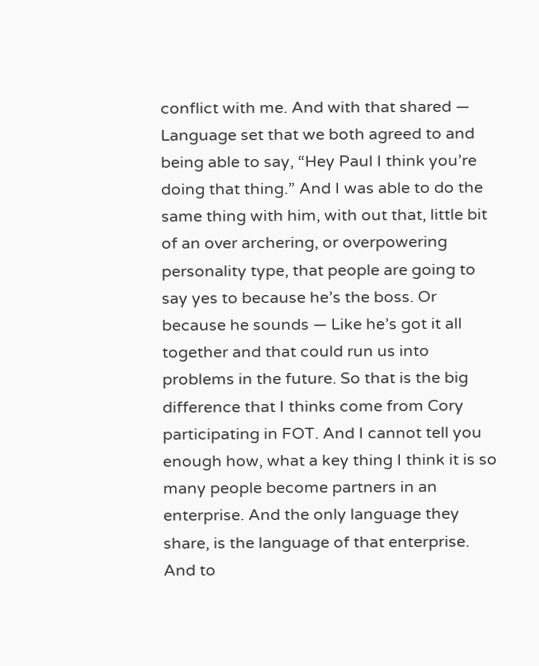conflict with me. And with that shared — Language set that we both agreed to and being able to say, “Hey Paul I think you’re doing that thing.” And I was able to do the same thing with him, with out that, little bit of an over archering, or overpowering personality type, that people are going to say yes to because he’s the boss. Or because he sounds — Like he’s got it all together and that could run us into problems in the future. So that is the big difference that I thinks come from Cory participating in FOT. And I cannot tell you enough how, what a key thing I think it is so many people become partners in an enterprise. And the only language they share, is the language of that enterprise. And to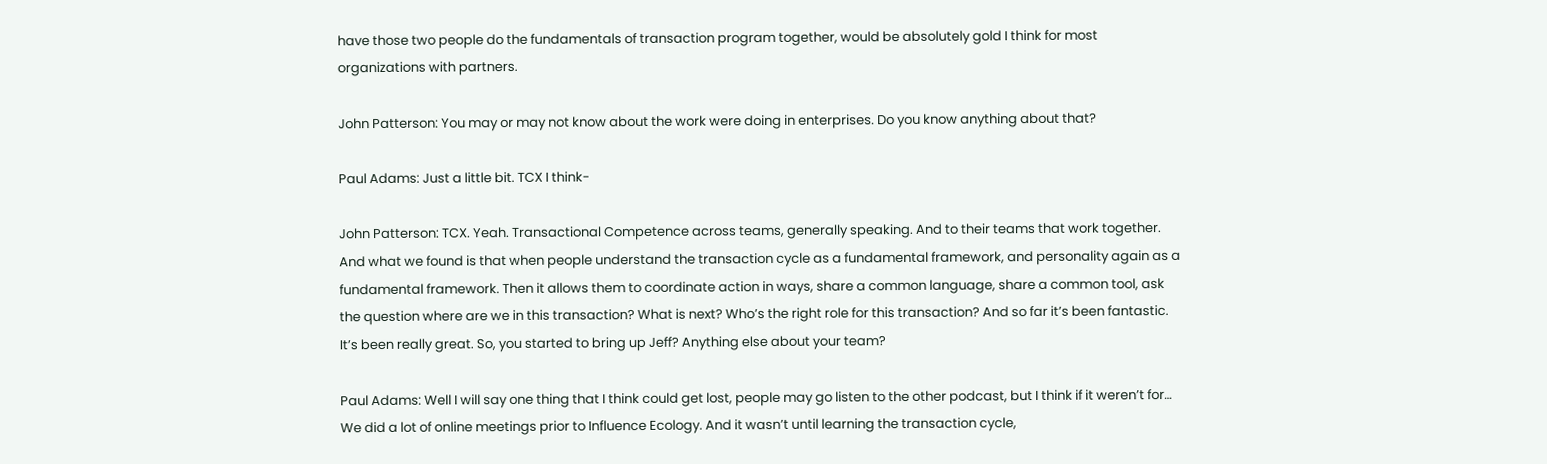have those two people do the fundamentals of transaction program together, would be absolutely gold I think for most organizations with partners.

John Patterson: You may or may not know about the work were doing in enterprises. Do you know anything about that?

Paul Adams: Just a little bit. TCX I think-

John Patterson: TCX. Yeah. Transactional Competence across teams, generally speaking. And to their teams that work together. And what we found is that when people understand the transaction cycle as a fundamental framework, and personality again as a fundamental framework. Then it allows them to coordinate action in ways, share a common language, share a common tool, ask the question where are we in this transaction? What is next? Who’s the right role for this transaction? And so far it’s been fantastic. It’s been really great. So, you started to bring up Jeff? Anything else about your team?

Paul Adams: Well I will say one thing that I think could get lost, people may go listen to the other podcast, but I think if it weren’t for… We did a lot of online meetings prior to Influence Ecology. And it wasn’t until learning the transaction cycle,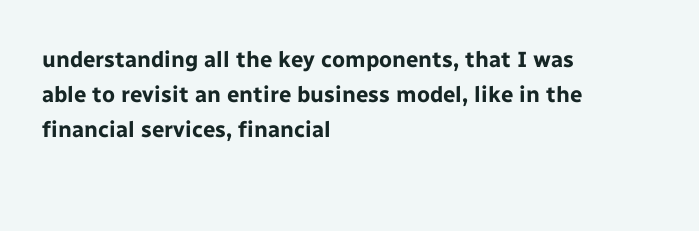understanding all the key components, that I was able to revisit an entire business model, like in the financial services, financial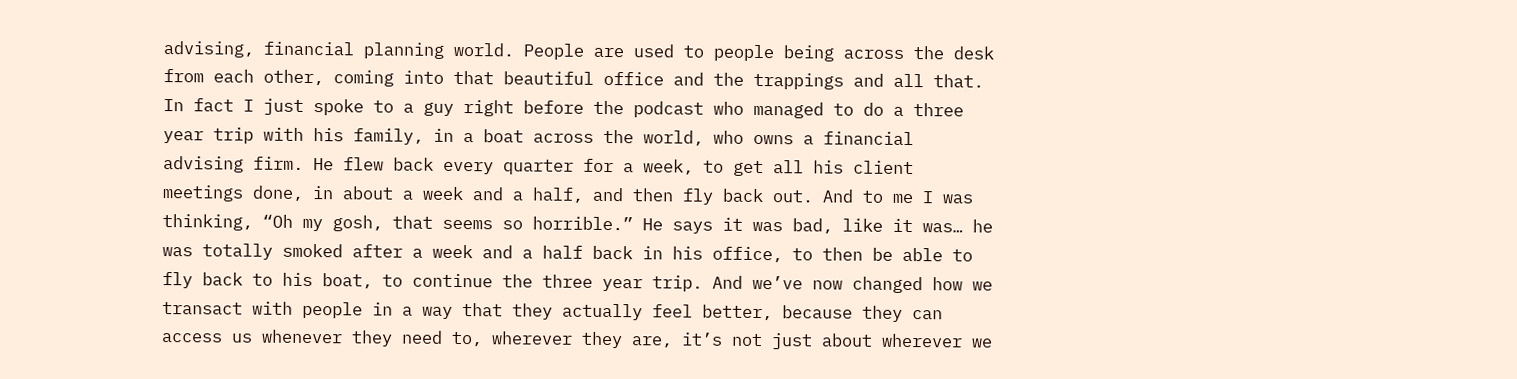advising, financial planning world. People are used to people being across the desk from each other, coming into that beautiful office and the trappings and all that. In fact I just spoke to a guy right before the podcast who managed to do a three year trip with his family, in a boat across the world, who owns a financial advising firm. He flew back every quarter for a week, to get all his client meetings done, in about a week and a half, and then fly back out. And to me I was thinking, “Oh my gosh, that seems so horrible.” He says it was bad, like it was… he was totally smoked after a week and a half back in his office, to then be able to fly back to his boat, to continue the three year trip. And we’ve now changed how we transact with people in a way that they actually feel better, because they can access us whenever they need to, wherever they are, it’s not just about wherever we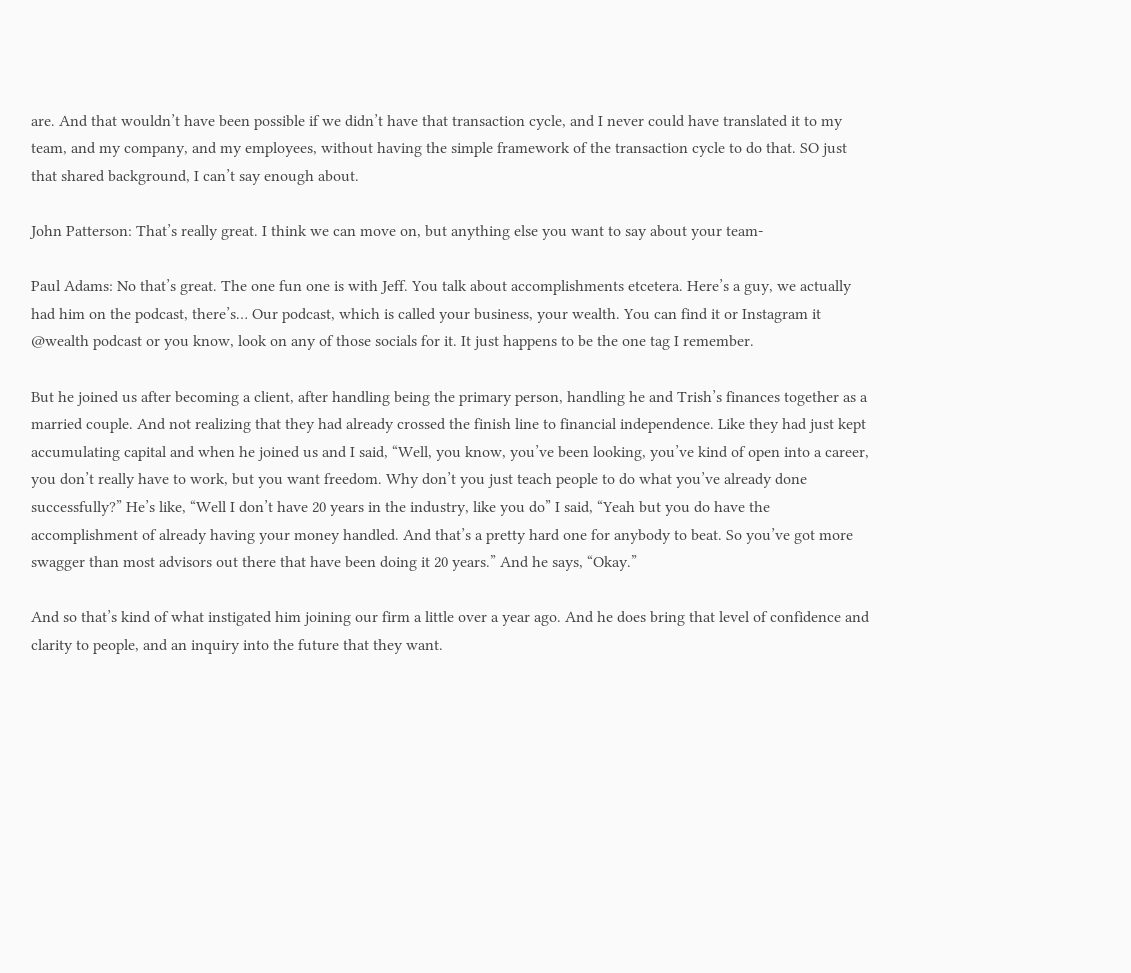are. And that wouldn’t have been possible if we didn’t have that transaction cycle, and I never could have translated it to my team, and my company, and my employees, without having the simple framework of the transaction cycle to do that. SO just that shared background, I can’t say enough about.

John Patterson: That’s really great. I think we can move on, but anything else you want to say about your team-

Paul Adams: No that’s great. The one fun one is with Jeff. You talk about accomplishments etcetera. Here’s a guy, we actually had him on the podcast, there’s… Our podcast, which is called your business, your wealth. You can find it or Instagram it @wealth podcast or you know, look on any of those socials for it. It just happens to be the one tag I remember.

But he joined us after becoming a client, after handling being the primary person, handling he and Trish’s finances together as a married couple. And not realizing that they had already crossed the finish line to financial independence. Like they had just kept accumulating capital and when he joined us and I said, “Well, you know, you’ve been looking, you’ve kind of open into a career, you don’t really have to work, but you want freedom. Why don’t you just teach people to do what you’ve already done successfully?” He’s like, “Well I don’t have 20 years in the industry, like you do” I said, “Yeah but you do have the accomplishment of already having your money handled. And that’s a pretty hard one for anybody to beat. So you’ve got more swagger than most advisors out there that have been doing it 20 years.” And he says, “Okay.”

And so that’s kind of what instigated him joining our firm a little over a year ago. And he does bring that level of confidence and clarity to people, and an inquiry into the future that they want.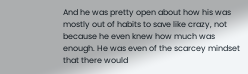And he was pretty open about how his was mostly out of habits to save like crazy, not because he even knew how much was enough. He was even of the scarcey mindset that there would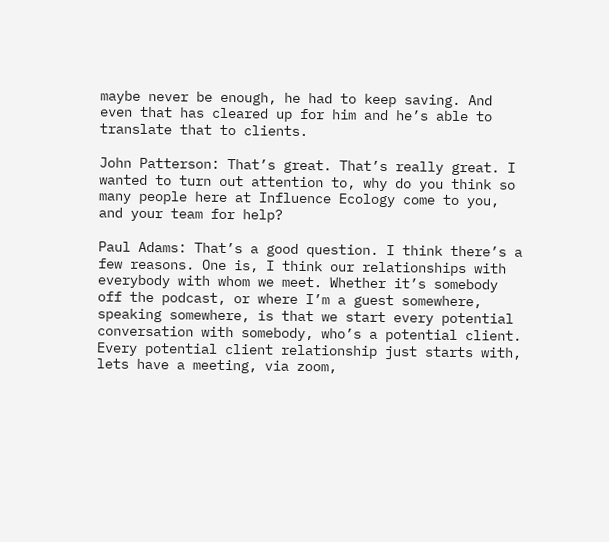maybe never be enough, he had to keep saving. And even that has cleared up for him and he’s able to translate that to clients.

John Patterson: That’s great. That’s really great. I wanted to turn out attention to, why do you think so many people here at Influence Ecology come to you, and your team for help?

Paul Adams: That’s a good question. I think there’s a few reasons. One is, I think our relationships with everybody with whom we meet. Whether it’s somebody off the podcast, or where I’m a guest somewhere, speaking somewhere, is that we start every potential conversation with somebody, who’s a potential client. Every potential client relationship just starts with, lets have a meeting, via zoom,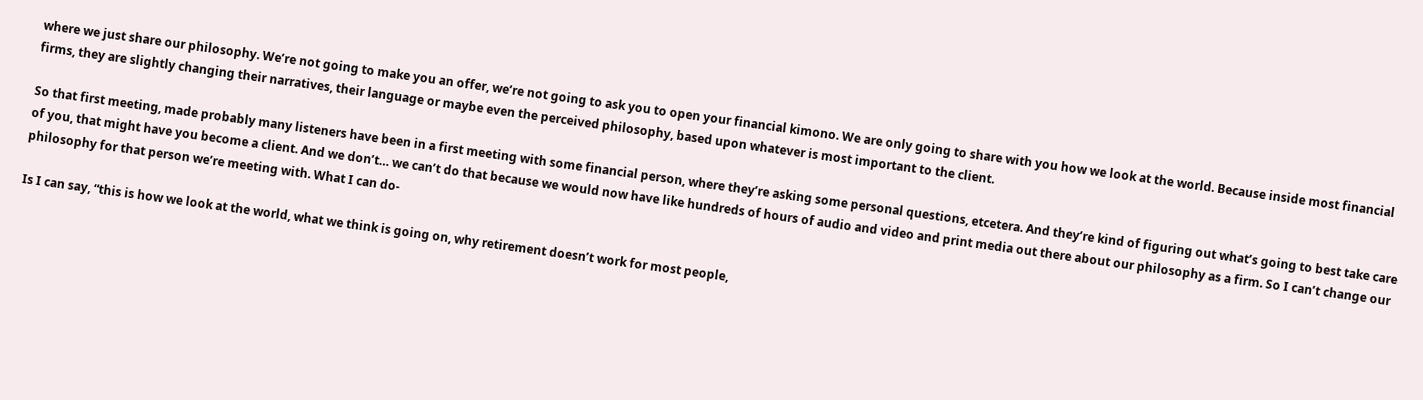where we just share our philosophy. We’re not going to make you an offer, we’re not going to ask you to open your financial kimono. We are only going to share with you how we look at the world. Because inside most financial firms, they are slightly changing their narratives, their language or maybe even the perceived philosophy, based upon whatever is most important to the client.

So that first meeting, made probably many listeners have been in a first meeting with some financial person, where they’re asking some personal questions, etcetera. And they’re kind of figuring out what’s going to best take care of you, that might have you become a client. And we don’t… we can’t do that because we would now have like hundreds of hours of audio and video and print media out there about our philosophy as a firm. So I can’t change our philosophy for that person we’re meeting with. What I can do-

Is I can say, “this is how we look at the world, what we think is going on, why retirement doesn’t work for most people,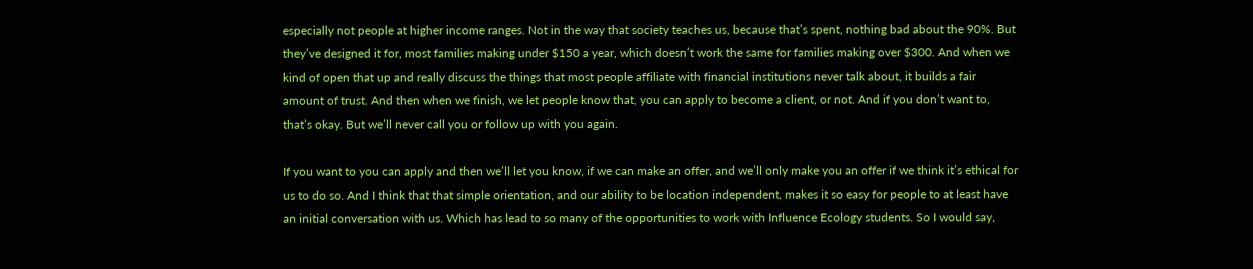especially not people at higher income ranges. Not in the way that society teaches us, because that’s spent, nothing bad about the 90%. But they’ve designed it for, most families making under $150 a year, which doesn’t work the same for families making over $300. And when we kind of open that up and really discuss the things that most people affiliate with financial institutions never talk about, it builds a fair amount of trust. And then when we finish, we let people know that, you can apply to become a client, or not. And if you don’t want to, that’s okay. But we’ll never call you or follow up with you again.

If you want to you can apply and then we’ll let you know, if we can make an offer, and we’ll only make you an offer if we think it’s ethical for us to do so. And I think that that simple orientation, and our ability to be location independent, makes it so easy for people to at least have an initial conversation with us. Which has lead to so many of the opportunities to work with Influence Ecology students. So I would say,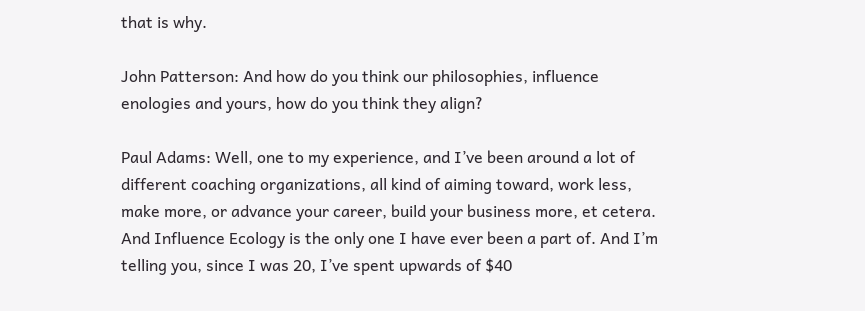that is why.

John Patterson: And how do you think our philosophies, influence enologies and yours, how do you think they align?

Paul Adams: Well, one to my experience, and I’ve been around a lot of different coaching organizations, all kind of aiming toward, work less, make more, or advance your career, build your business more, et cetera. And Influence Ecology is the only one I have ever been a part of. And I’m telling you, since I was 20, I’ve spent upwards of $40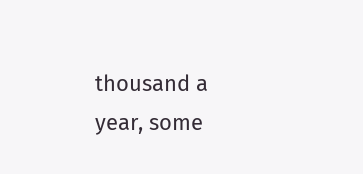thousand a year, some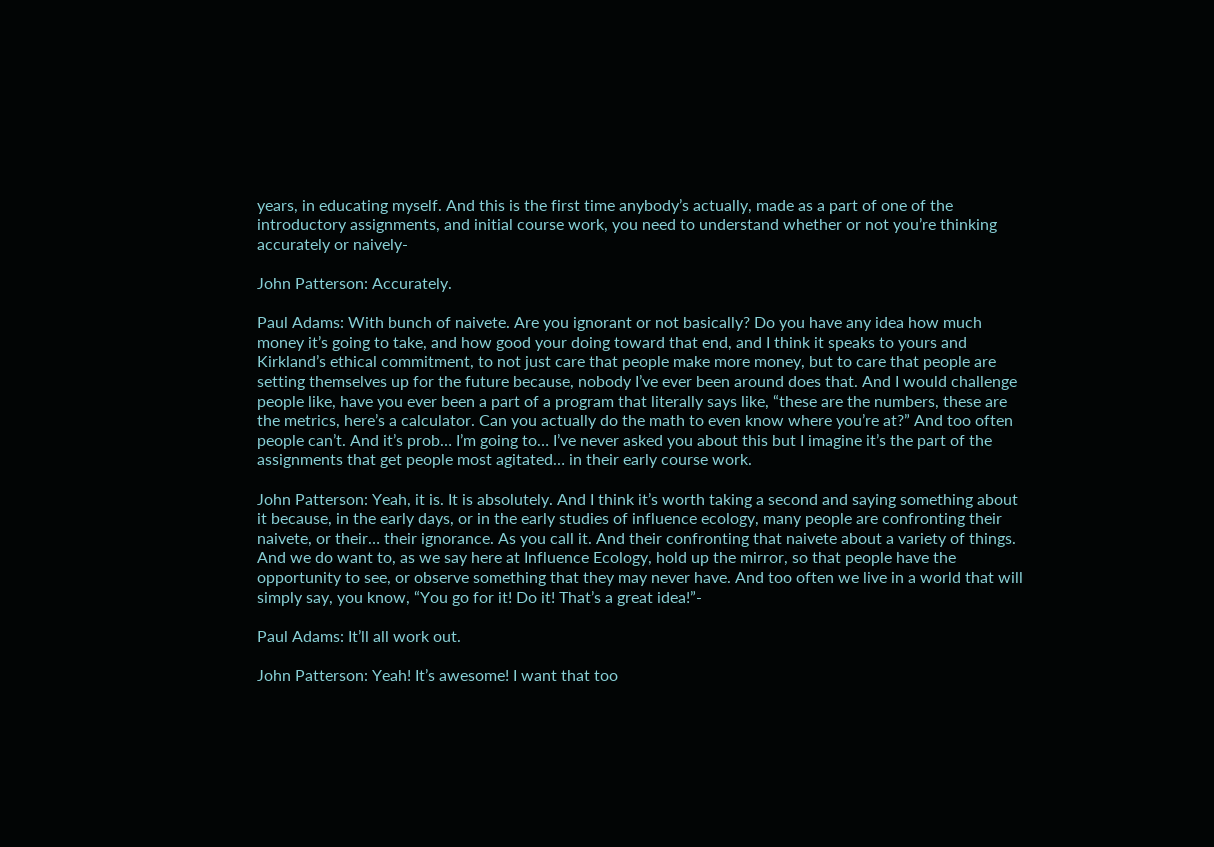years, in educating myself. And this is the first time anybody’s actually, made as a part of one of the introductory assignments, and initial course work, you need to understand whether or not you’re thinking accurately or naively-

John Patterson: Accurately.

Paul Adams: With bunch of naivete. Are you ignorant or not basically? Do you have any idea how much money it’s going to take, and how good your doing toward that end, and I think it speaks to yours and Kirkland’s ethical commitment, to not just care that people make more money, but to care that people are setting themselves up for the future because, nobody I’ve ever been around does that. And I would challenge people like, have you ever been a part of a program that literally says like, “these are the numbers, these are the metrics, here’s a calculator. Can you actually do the math to even know where you’re at?” And too often people can’t. And it’s prob… I’m going to… I’ve never asked you about this but I imagine it’s the part of the assignments that get people most agitated… in their early course work.

John Patterson: Yeah, it is. It is absolutely. And I think it’s worth taking a second and saying something about it because, in the early days, or in the early studies of influence ecology, many people are confronting their naivete, or their… their ignorance. As you call it. And their confronting that naivete about a variety of things. And we do want to, as we say here at Influence Ecology, hold up the mirror, so that people have the opportunity to see, or observe something that they may never have. And too often we live in a world that will simply say, you know, “You go for it! Do it! That’s a great idea!”-

Paul Adams: It’ll all work out.

John Patterson: Yeah! It’s awesome! I want that too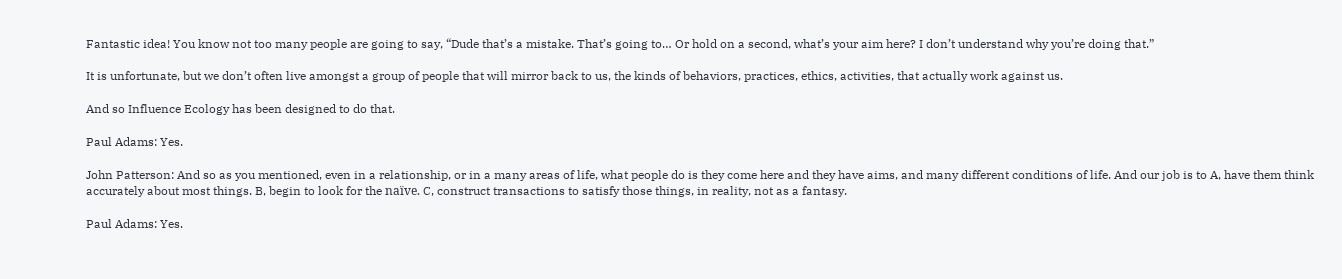Fantastic idea! You know not too many people are going to say, “Dude that’s a mistake. That’s going to… Or hold on a second, what’s your aim here? I don’t understand why you’re doing that.”

It is unfortunate, but we don’t often live amongst a group of people that will mirror back to us, the kinds of behaviors, practices, ethics, activities, that actually work against us.

And so Influence Ecology has been designed to do that.

Paul Adams: Yes.

John Patterson: And so as you mentioned, even in a relationship, or in a many areas of life, what people do is they come here and they have aims, and many different conditions of life. And our job is to A, have them think accurately about most things. B, begin to look for the naïve. C, construct transactions to satisfy those things, in reality, not as a fantasy.

Paul Adams: Yes.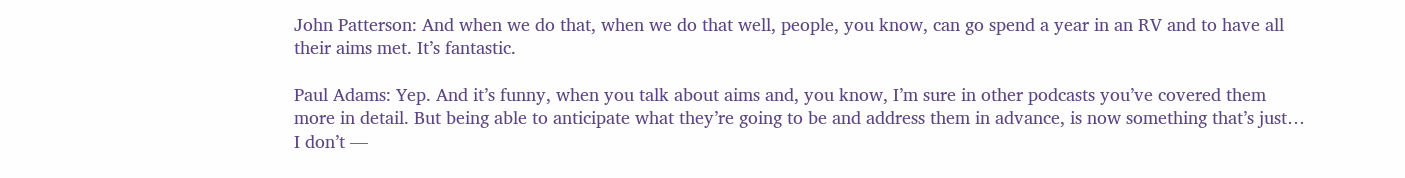John Patterson: And when we do that, when we do that well, people, you know, can go spend a year in an RV and to have all their aims met. It’s fantastic.

Paul Adams: Yep. And it’s funny, when you talk about aims and, you know, I’m sure in other podcasts you’ve covered them more in detail. But being able to anticipate what they’re going to be and address them in advance, is now something that’s just… I don’t —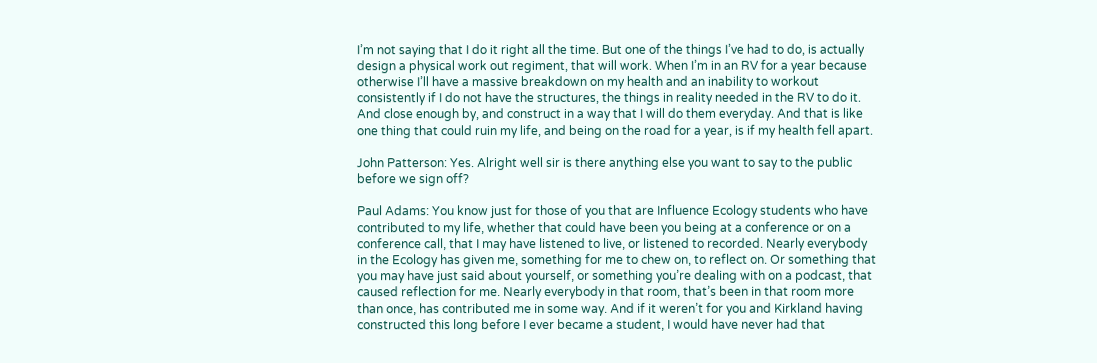I’m not saying that I do it right all the time. But one of the things I’ve had to do, is actually design a physical work out regiment, that will work. When I’m in an RV for a year because otherwise I’ll have a massive breakdown on my health and an inability to workout consistently if I do not have the structures, the things in reality needed in the RV to do it. And close enough by, and construct in a way that I will do them everyday. And that is like one thing that could ruin my life, and being on the road for a year, is if my health fell apart.

John Patterson: Yes. Alright well sir is there anything else you want to say to the public before we sign off?

Paul Adams: You know just for those of you that are Influence Ecology students who have contributed to my life, whether that could have been you being at a conference or on a conference call, that I may have listened to live, or listened to recorded. Nearly everybody in the Ecology has given me, something for me to chew on, to reflect on. Or something that you may have just said about yourself, or something you’re dealing with on a podcast, that caused reflection for me. Nearly everybody in that room, that’s been in that room more than once, has contributed me in some way. And if it weren’t for you and Kirkland having constructed this long before I ever became a student, I would have never had that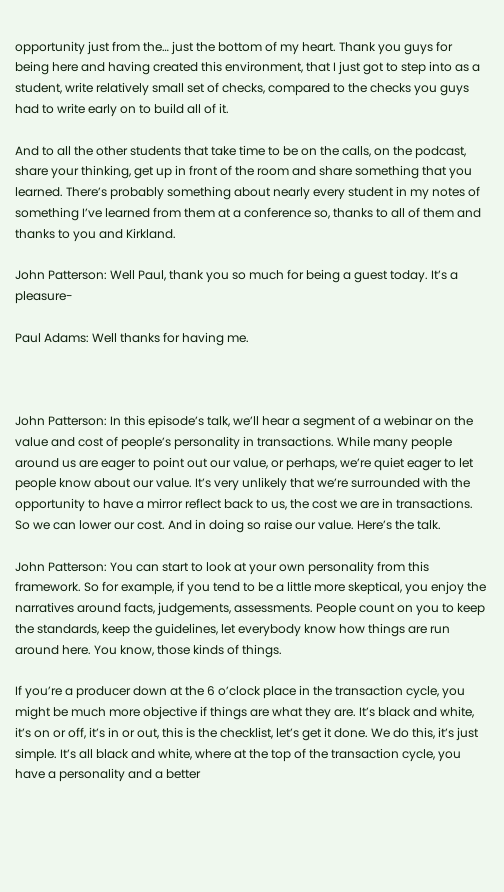opportunity just from the… just the bottom of my heart. Thank you guys for being here and having created this environment, that I just got to step into as a student, write relatively small set of checks, compared to the checks you guys had to write early on to build all of it.

And to all the other students that take time to be on the calls, on the podcast, share your thinking, get up in front of the room and share something that you learned. There’s probably something about nearly every student in my notes of something I’ve learned from them at a conference so, thanks to all of them and thanks to you and Kirkland.

John Patterson: Well Paul, thank you so much for being a guest today. It’s a pleasure-

Paul Adams: Well thanks for having me.



John Patterson: In this episode’s talk, we’ll hear a segment of a webinar on the value and cost of people’s personality in transactions. While many people around us are eager to point out our value, or perhaps, we’re quiet eager to let people know about our value. It’s very unlikely that we’re surrounded with the opportunity to have a mirror reflect back to us, the cost we are in transactions. So we can lower our cost. And in doing so raise our value. Here’s the talk.

John Patterson: You can start to look at your own personality from this framework. So for example, if you tend to be a little more skeptical, you enjoy the narratives around facts, judgements, assessments. People count on you to keep the standards, keep the guidelines, let everybody know how things are run around here. You know, those kinds of things.

If you’re a producer down at the 6 o’clock place in the transaction cycle, you might be much more objective if things are what they are. It’s black and white, it’s on or off, it’s in or out, this is the checklist, let’s get it done. We do this, it’s just simple. It’s all black and white, where at the top of the transaction cycle, you have a personality and a better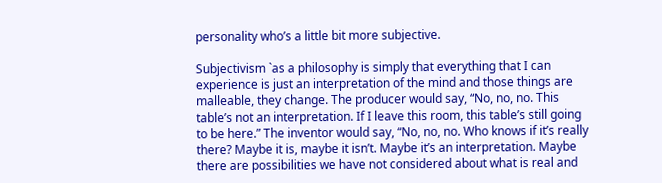personality who’s a little bit more subjective.

Subjectivism `as a philosophy is simply that everything that I can experience is just an interpretation of the mind and those things are malleable, they change. The producer would say, “No, no, no. This table’s not an interpretation. If I leave this room, this table’s still going to be here.” The inventor would say, “No, no, no. Who knows if it’s really there? Maybe it is, maybe it isn’t. Maybe it’s an interpretation. Maybe there are possibilities we have not considered about what is real and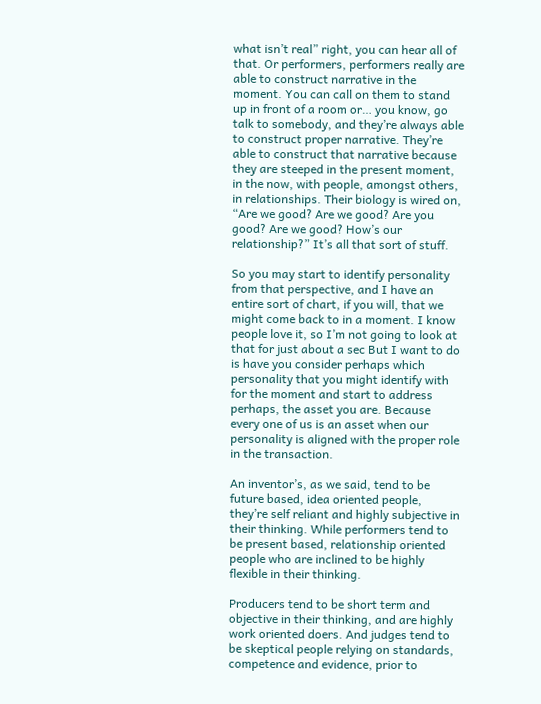what isn’t real” right, you can hear all of that. Or performers, performers really are able to construct narrative in the moment. You can call on them to stand up in front of a room or… you know, go talk to somebody, and they’re always able to construct proper narrative. They’re able to construct that narrative because they are steeped in the present moment, in the now, with people, amongst others, in relationships. Their biology is wired on, “Are we good? Are we good? Are you good? Are we good? How’s our relationship?” It’s all that sort of stuff.

So you may start to identify personality from that perspective, and I have an entire sort of chart, if you will, that we might come back to in a moment. I know people love it, so I’m not going to look at that for just about a sec But I want to do is have you consider perhaps which personality that you might identify with for the moment and start to address perhaps, the asset you are. Because every one of us is an asset when our personality is aligned with the proper role in the transaction.

An inventor’s, as we said, tend to be future based, idea oriented people, they’re self reliant and highly subjective in their thinking. While performers tend to be present based, relationship oriented people who are inclined to be highly flexible in their thinking.

Producers tend to be short term and objective in their thinking, and are highly work oriented doers. And judges tend to be skeptical people relying on standards, competence and evidence, prior to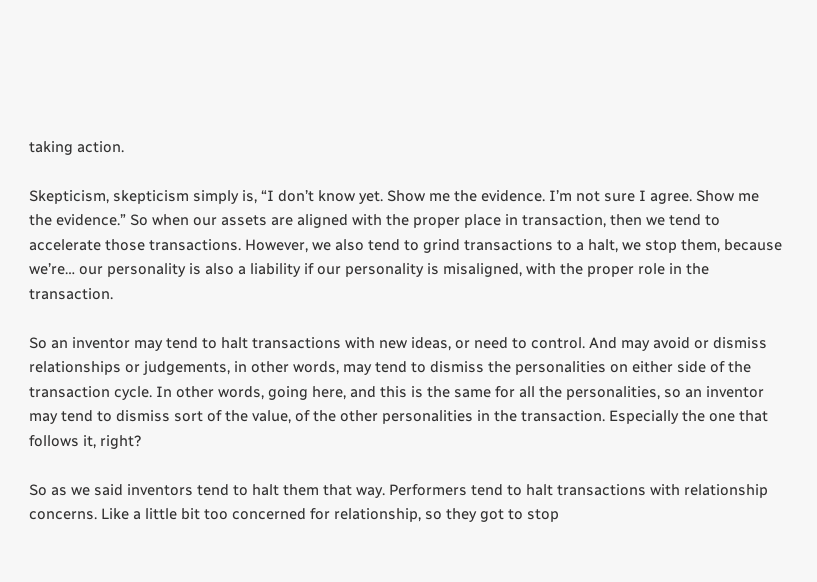taking action.

Skepticism, skepticism simply is, “I don’t know yet. Show me the evidence. I’m not sure I agree. Show me the evidence.” So when our assets are aligned with the proper place in transaction, then we tend to accelerate those transactions. However, we also tend to grind transactions to a halt, we stop them, because we’re… our personality is also a liability if our personality is misaligned, with the proper role in the transaction.

So an inventor may tend to halt transactions with new ideas, or need to control. And may avoid or dismiss relationships or judgements, in other words, may tend to dismiss the personalities on either side of the transaction cycle. In other words, going here, and this is the same for all the personalities, so an inventor may tend to dismiss sort of the value, of the other personalities in the transaction. Especially the one that follows it, right?

So as we said inventors tend to halt them that way. Performers tend to halt transactions with relationship concerns. Like a little bit too concerned for relationship, so they got to stop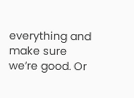everything and make sure we’re good. Or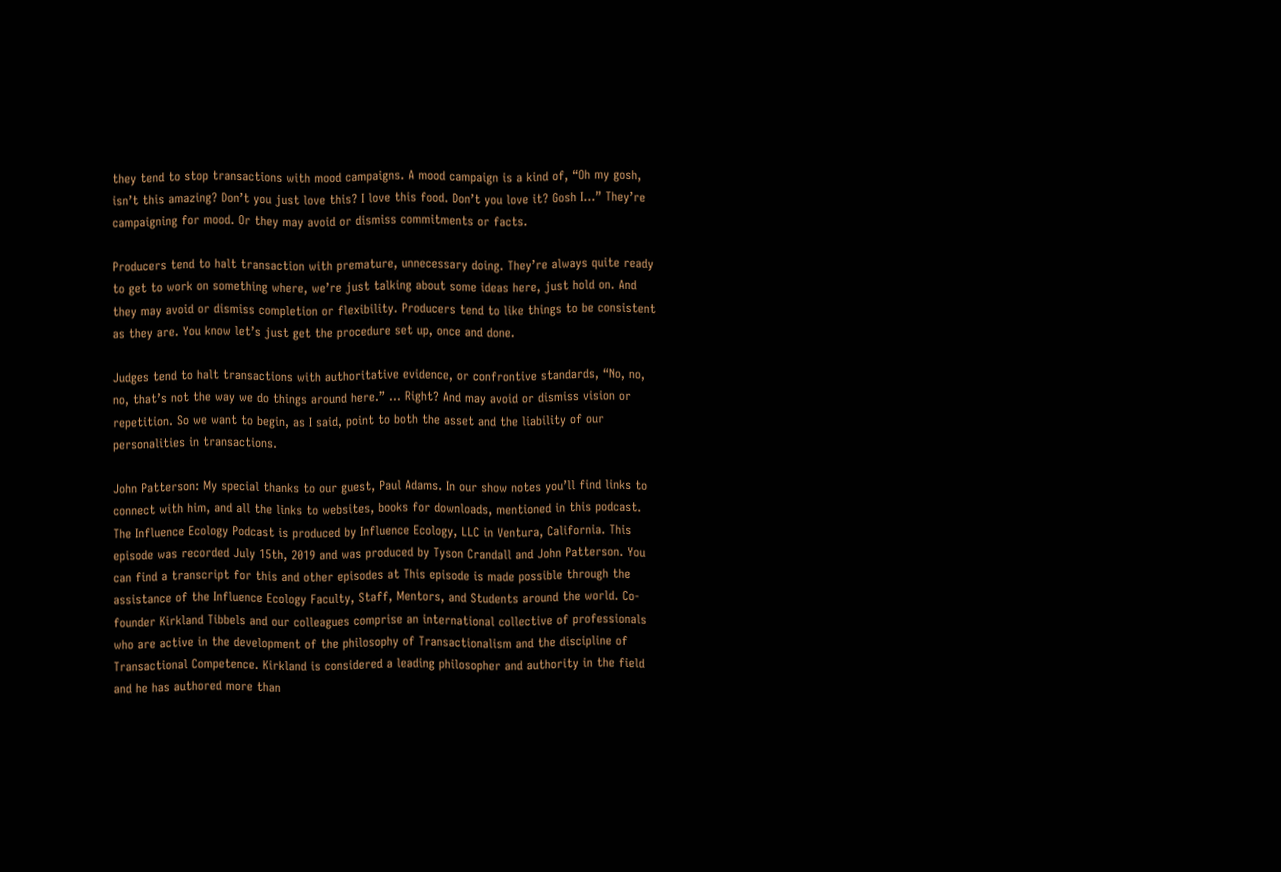they tend to stop transactions with mood campaigns. A mood campaign is a kind of, “Oh my gosh, isn’t this amazing? Don’t you just love this? I love this food. Don’t you love it? Gosh I…” They’re campaigning for mood. Or they may avoid or dismiss commitments or facts.

Producers tend to halt transaction with premature, unnecessary doing. They’re always quite ready to get to work on something where, we’re just talking about some ideas here, just hold on. And they may avoid or dismiss completion or flexibility. Producers tend to like things to be consistent as they are. You know let’s just get the procedure set up, once and done.

Judges tend to halt transactions with authoritative evidence, or confrontive standards, “No, no, no, that’s not the way we do things around here.” … Right? And may avoid or dismiss vision or repetition. So we want to begin, as I said, point to both the asset and the liability of our personalities in transactions.

John Patterson: My special thanks to our guest, Paul Adams. In our show notes you’ll find links to connect with him, and all the links to websites, books for downloads, mentioned in this podcast. The Influence Ecology Podcast is produced by Influence Ecology, LLC in Ventura, California. This episode was recorded July 15th, 2019 and was produced by Tyson Crandall and John Patterson. You can find a transcript for this and other episodes at This episode is made possible through the assistance of the Influence Ecology Faculty, Staff, Mentors, and Students around the world. Co-founder Kirkland Tibbels and our colleagues comprise an international collective of professionals who are active in the development of the philosophy of Transactionalism and the discipline of Transactional Competence. Kirkland is considered a leading philosopher and authority in the field and he has authored more than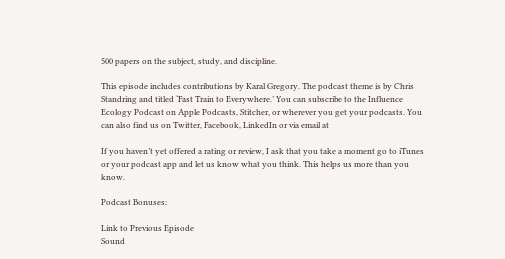500 papers on the subject, study, and discipline.

This episode includes contributions by Karal Gregory. The podcast theme is by Chris Standring and titled ‘Fast Train to Everywhere.’ You can subscribe to the Influence Ecology Podcast on Apple Podcasts, Stitcher, or wherever you get your podcasts. You can also find us on Twitter, Facebook, LinkedIn or via email at

If you haven’t yet offered a rating or review, I ask that you take a moment go to iTunes or your podcast app and let us know what you think. This helps us more than you know.

Podcast Bonuses:

Link to Previous Episode
Sound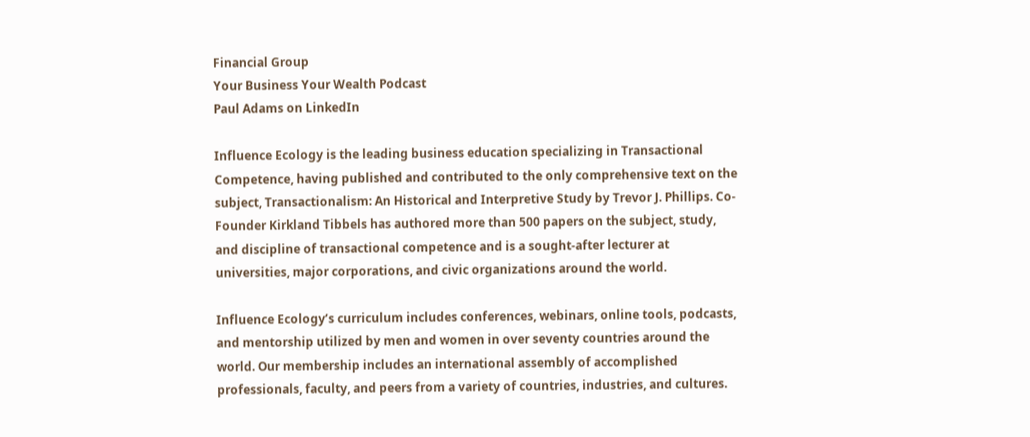Financial Group
Your Business Your Wealth Podcast
Paul Adams on LinkedIn

Influence Ecology is the leading business education specializing in Transactional Competence, having published and contributed to the only comprehensive text on the subject, Transactionalism: An Historical and Interpretive Study by Trevor J. Phillips. Co-Founder Kirkland Tibbels has authored more than 500 papers on the subject, study, and discipline of transactional competence and is a sought-after lecturer at universities, major corporations, and civic organizations around the world.

Influence Ecology’s curriculum includes conferences, webinars, online tools, podcasts, and mentorship utilized by men and women in over seventy countries around the world. Our membership includes an international assembly of accomplished professionals, faculty, and peers from a variety of countries, industries, and cultures.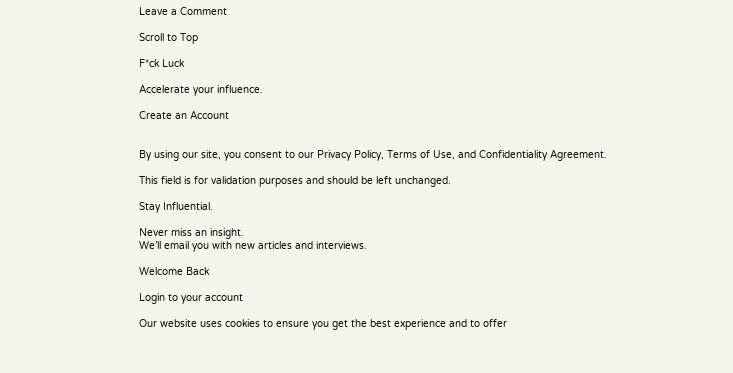Leave a Comment

Scroll to Top

F*ck Luck

Accelerate your influence.

Create an Account


By using our site, you consent to our Privacy Policy, Terms of Use, and Confidentiality Agreement.

This field is for validation purposes and should be left unchanged.

Stay Influential.

Never miss an insight.
We’ll email you with new articles and interviews.

Welcome Back

Login to your account

Our website uses cookies to ensure you get the best experience and to offer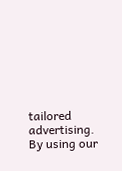tailored advertising. By using our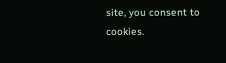site, you consent to cookies.